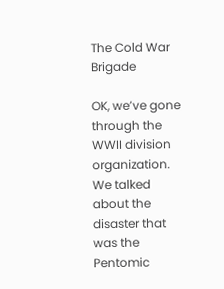The Cold War Brigade

OK, we’ve gone through the WWII division organization. We talked about the disaster that was the Pentomic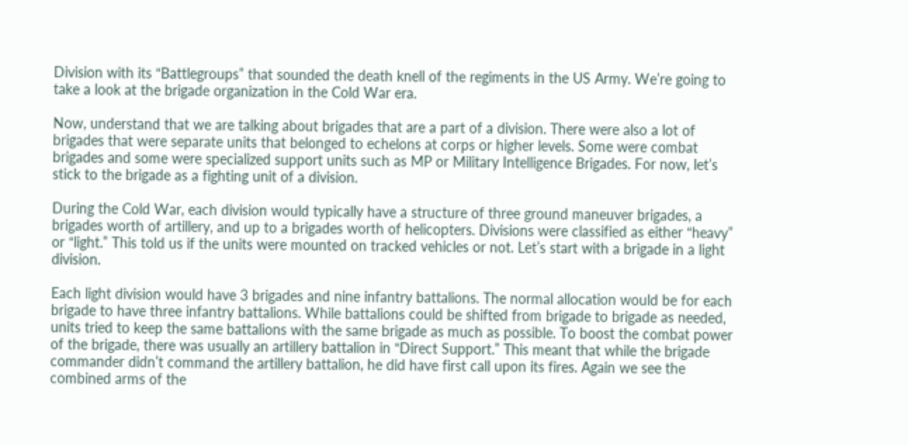Division with its “Battlegroups” that sounded the death knell of the regiments in the US Army. We’re going to take a look at the brigade organization in the Cold War era.

Now, understand that we are talking about brigades that are a part of a division. There were also a lot of brigades that were separate units that belonged to echelons at corps or higher levels. Some were combat brigades and some were specialized support units such as MP or Military Intelligence Brigades. For now, let’s stick to the brigade as a fighting unit of a division.

During the Cold War, each division would typically have a structure of three ground maneuver brigades, a brigades worth of artillery, and up to a brigades worth of helicopters. Divisions were classified as either “heavy” or “light.” This told us if the units were mounted on tracked vehicles or not. Let’s start with a brigade in a light division.

Each light division would have 3 brigades and nine infantry battalions. The normal allocation would be for each brigade to have three infantry battalions. While battalions could be shifted from brigade to brigade as needed, units tried to keep the same battalions with the same brigade as much as possible. To boost the combat power of the brigade, there was usually an artillery battalion in “Direct Support.” This meant that while the brigade commander didn’t command the artillery battalion, he did have first call upon its fires. Again we see the combined arms of the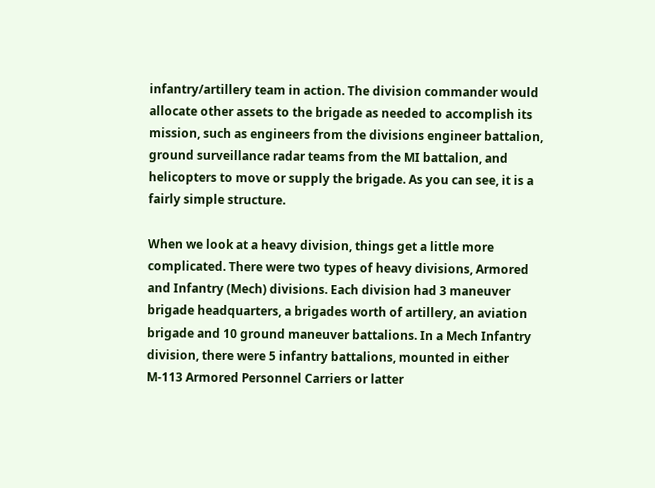infantry/artillery team in action. The division commander would allocate other assets to the brigade as needed to accomplish its mission, such as engineers from the divisions engineer battalion, ground surveillance radar teams from the MI battalion, and helicopters to move or supply the brigade. As you can see, it is a fairly simple structure.

When we look at a heavy division, things get a little more complicated. There were two types of heavy divisions, Armored and Infantry (Mech) divisions. Each division had 3 maneuver brigade headquarters, a brigades worth of artillery, an aviation brigade and 10 ground maneuver battalions. In a Mech Infantry division, there were 5 infantry battalions, mounted in either M-113 Armored Personnel Carriers or latter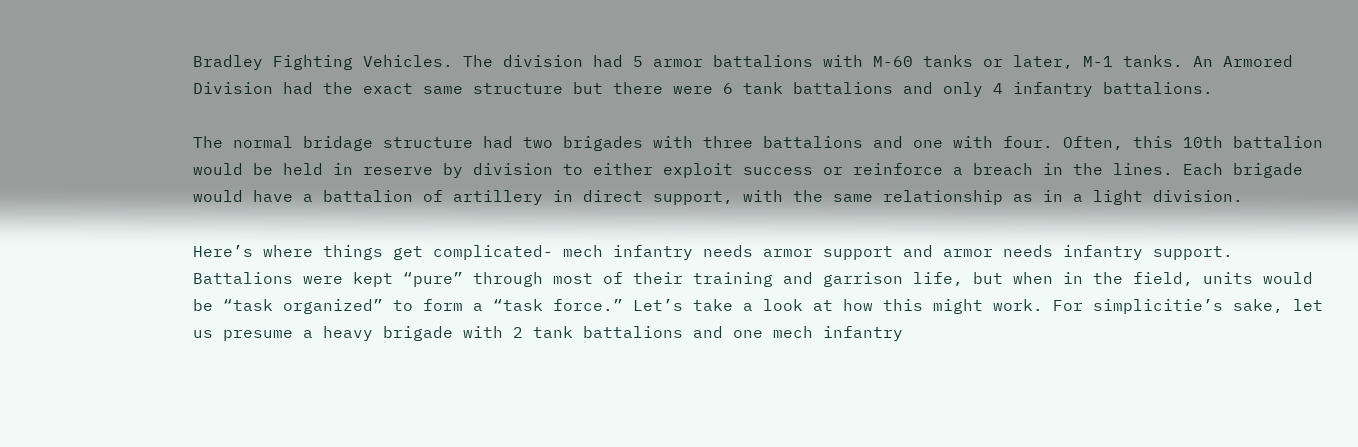Bradley Fighting Vehicles. The division had 5 armor battalions with M-60 tanks or later, M-1 tanks. An Armored Division had the exact same structure but there were 6 tank battalions and only 4 infantry battalions.

The normal bridage structure had two brigades with three battalions and one with four. Often, this 10th battalion would be held in reserve by division to either exploit success or reinforce a breach in the lines. Each brigade would have a battalion of artillery in direct support, with the same relationship as in a light division.

Here’s where things get complicated- mech infantry needs armor support and armor needs infantry support. Battalions were kept “pure” through most of their training and garrison life, but when in the field, units would be “task organized” to form a “task force.” Let’s take a look at how this might work. For simplicitie’s sake, let us presume a heavy brigade with 2 tank battalions and one mech infantry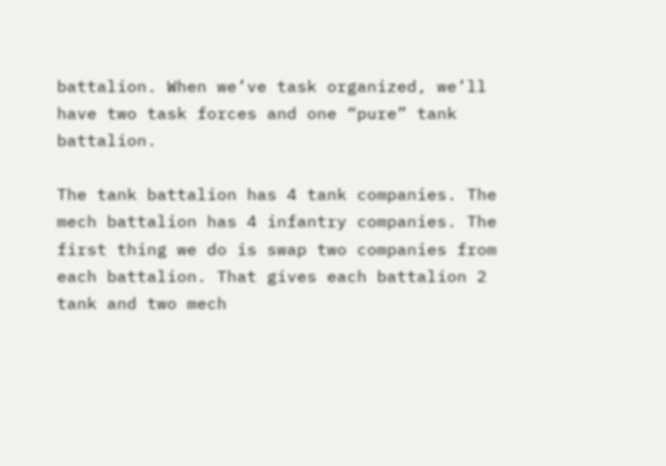battalion. When we’ve task organized, we’ll have two task forces and one “pure” tank battalion.

The tank battalion has 4 tank companies. The mech battalion has 4 infantry companies. The first thing we do is swap two companies from each battalion. That gives each battalion 2 tank and two mech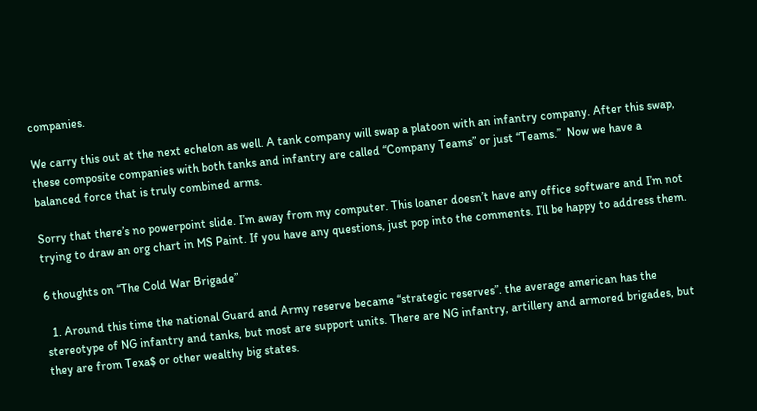companies.

We carry this out at the next echelon as well. A tank company will swap a platoon with an infantry company. After this swap, these composite companies with both tanks and infantry are called “Company Teams” or just “Teams.”  Now we have a balanced force that is truly combined arms.

Sorry that there’s no powerpoint slide. I’m away from my computer. This loaner doesn’t have any office software and I’m not trying to draw an org chart in MS Paint. If you have any questions, just pop into the comments. I’ll be happy to address them.

6 thoughts on “The Cold War Brigade”

  1. Around this time the national Guard and Army reserve became “strategic reserves”. the average american has the stereotype of NG infantry and tanks, but most are support units. There are NG infantry, artillery and armored brigades, but they are from Texa$ or other wealthy big states.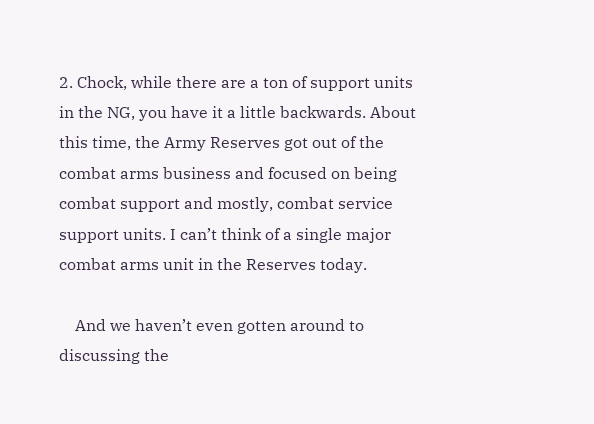2. Chock, while there are a ton of support units in the NG, you have it a little backwards. About this time, the Army Reserves got out of the combat arms business and focused on being combat support and mostly, combat service support units. I can’t think of a single major combat arms unit in the Reserves today.

    And we haven’t even gotten around to discussing the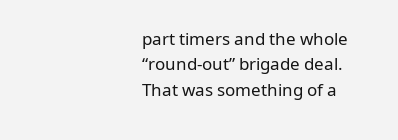part timers and the whole “round-out” brigade deal. That was something of a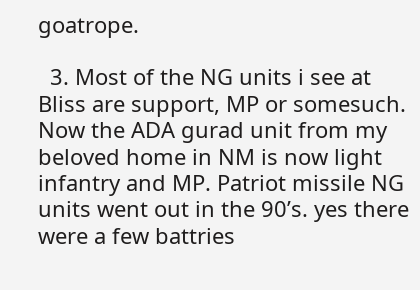goatrope.

  3. Most of the NG units i see at Bliss are support, MP or somesuch. Now the ADA gurad unit from my beloved home in NM is now light infantry and MP. Patriot missile NG units went out in the 90’s. yes there were a few battries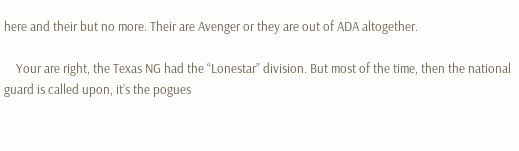here and their but no more. Their are Avenger or they are out of ADA altogether.

    Your are right, the Texas NG had the “Lonestar” division. But most of the time, then the national guard is called upon, it’s the pogues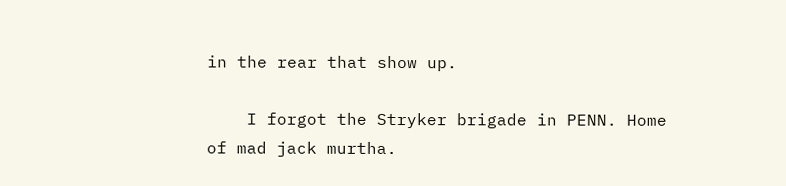in the rear that show up.

    I forgot the Stryker brigade in PENN. Home of mad jack murtha.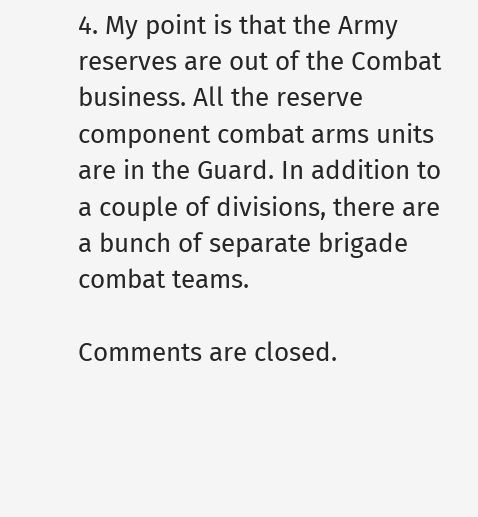4. My point is that the Army reserves are out of the Combat business. All the reserve component combat arms units are in the Guard. In addition to a couple of divisions, there are a bunch of separate brigade combat teams.

Comments are closed.